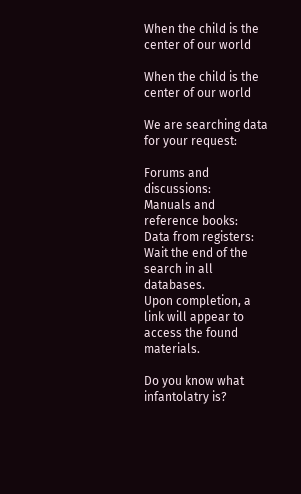When the child is the center of our world

When the child is the center of our world

We are searching data for your request:

Forums and discussions:
Manuals and reference books:
Data from registers:
Wait the end of the search in all databases.
Upon completion, a link will appear to access the found materials.

Do you know what infantolatry is?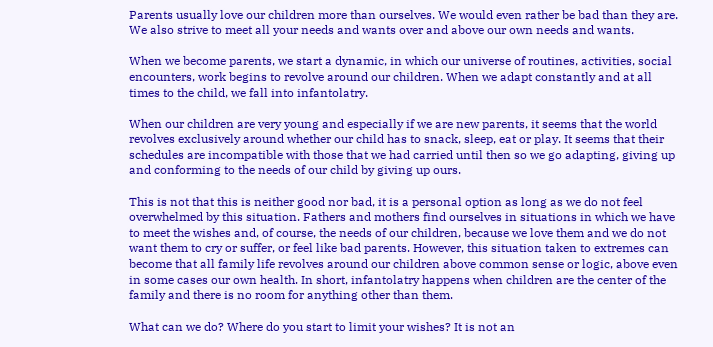Parents usually love our children more than ourselves. We would even rather be bad than they are. We also strive to meet all your needs and wants over and above our own needs and wants.

When we become parents, we start a dynamic, in which our universe of routines, activities, social encounters, work begins to revolve around our children. When we adapt constantly and at all times to the child, we fall into infantolatry.

When our children are very young and especially if we are new parents, it seems that the world revolves exclusively around whether our child has to snack, sleep, eat or play. It seems that their schedules are incompatible with those that we had carried until then so we go adapting, giving up and conforming to the needs of our child by giving up ours.

This is not that this is neither good nor bad, it is a personal option as long as we do not feel overwhelmed by this situation. Fathers and mothers find ourselves in situations in which we have to meet the wishes and, of course, the needs of our children, because we love them and we do not want them to cry or suffer, or feel like bad parents. However, this situation taken to extremes can become that all family life revolves around our children above common sense or logic, above even in some cases our own health. In short, infantolatry happens when children are the center of the family and there is no room for anything other than them.

What can we do? Where do you start to limit your wishes? It is not an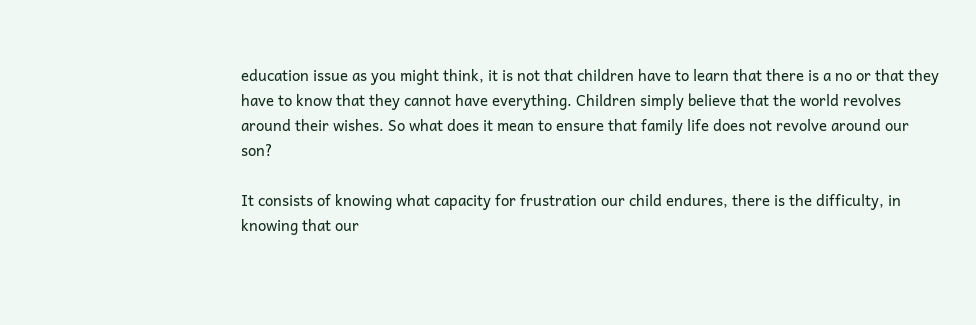education issue as you might think, it is not that children have to learn that there is a no or that they have to know that they cannot have everything. Children simply believe that the world revolves around their wishes. So what does it mean to ensure that family life does not revolve around our son?

It consists of knowing what capacity for frustration our child endures, there is the difficulty, in knowing that our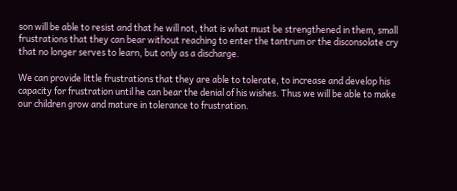son will be able to resist and that he will not, that is what must be strengthened in them, small frustrations that they can bear without reaching to enter the tantrum or the disconsolate cry that no longer serves to learn, but only as a discharge.

We can provide little frustrations that they are able to tolerate, to increase and develop his capacity for frustration until he can bear the denial of his wishes. Thus we will be able to make our children grow and mature in tolerance to frustration.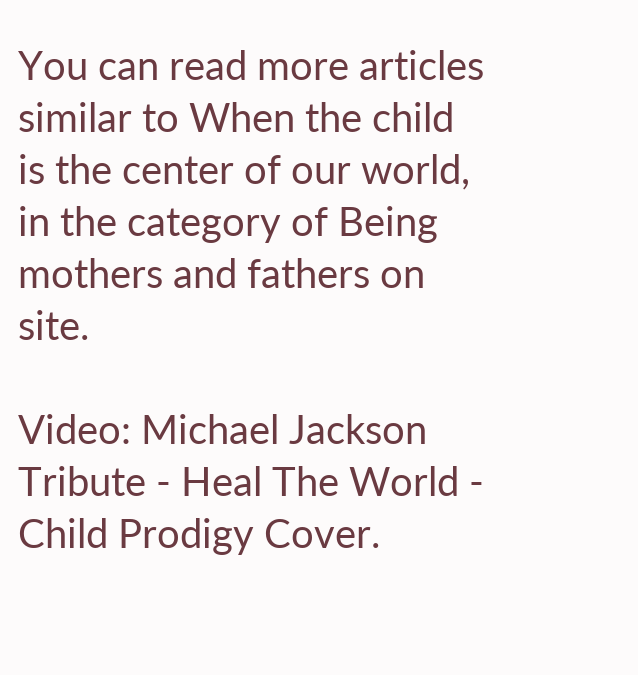You can read more articles similar to When the child is the center of our world, in the category of Being mothers and fathers on site.

Video: Michael Jackson Tribute - Heal The World - Child Prodigy Cover.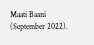Maati Baani (September 2022).